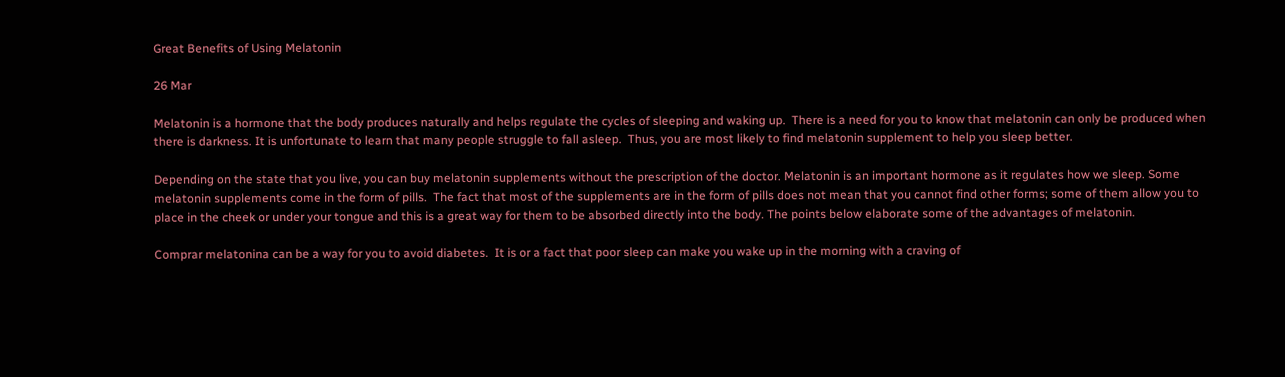Great Benefits of Using Melatonin

26 Mar

Melatonin is a hormone that the body produces naturally and helps regulate the cycles of sleeping and waking up.  There is a need for you to know that melatonin can only be produced when there is darkness. It is unfortunate to learn that many people struggle to fall asleep.  Thus, you are most likely to find melatonin supplement to help you sleep better.

Depending on the state that you live, you can buy melatonin supplements without the prescription of the doctor. Melatonin is an important hormone as it regulates how we sleep. Some melatonin supplements come in the form of pills.  The fact that most of the supplements are in the form of pills does not mean that you cannot find other forms; some of them allow you to place in the cheek or under your tongue and this is a great way for them to be absorbed directly into the body. The points below elaborate some of the advantages of melatonin.

Comprar melatonina can be a way for you to avoid diabetes.  It is or a fact that poor sleep can make you wake up in the morning with a craving of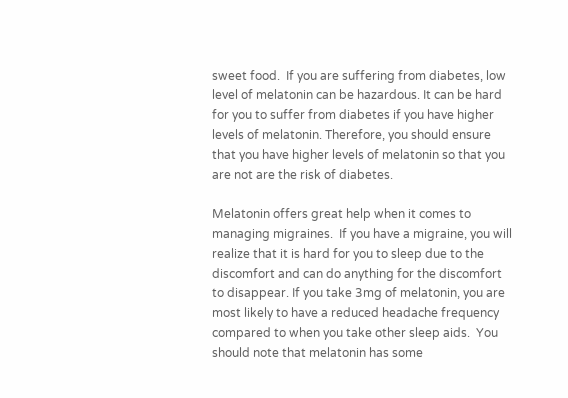sweet food.  If you are suffering from diabetes, low level of melatonin can be hazardous. It can be hard for you to suffer from diabetes if you have higher levels of melatonin. Therefore, you should ensure that you have higher levels of melatonin so that you are not are the risk of diabetes.

Melatonin offers great help when it comes to managing migraines.  If you have a migraine, you will realize that it is hard for you to sleep due to the discomfort and can do anything for the discomfort to disappear. If you take 3mg of melatonin, you are most likely to have a reduced headache frequency compared to when you take other sleep aids.  You should note that melatonin has some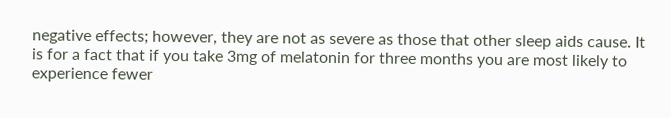negative effects; however, they are not as severe as those that other sleep aids cause. It is for a fact that if you take 3mg of melatonin for three months you are most likely to experience fewer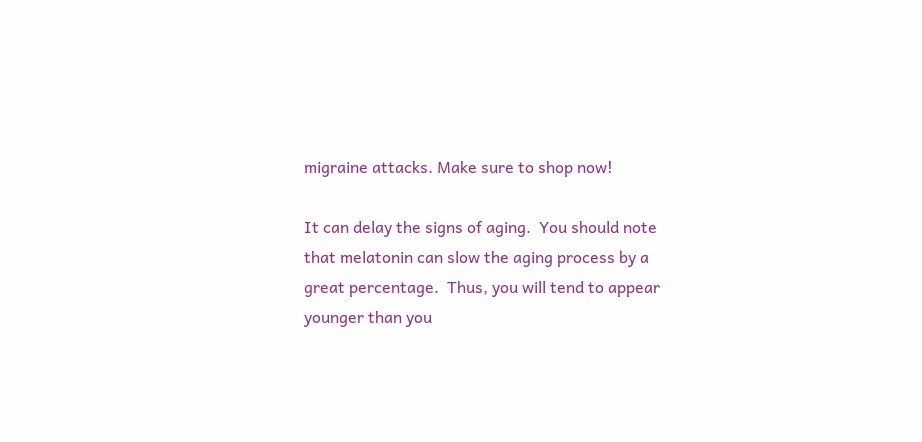migraine attacks. Make sure to shop now!

It can delay the signs of aging.  You should note that melatonin can slow the aging process by a great percentage.  Thus, you will tend to appear younger than you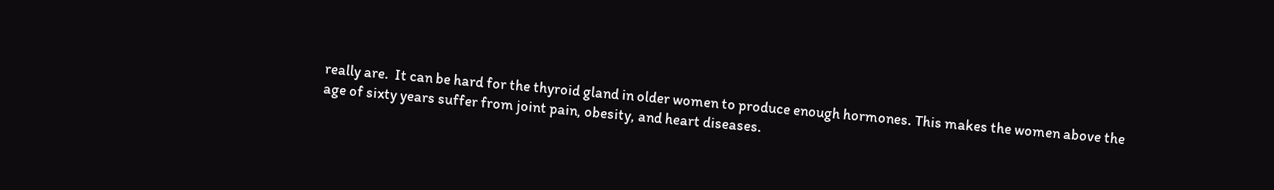really are.  It can be hard for the thyroid gland in older women to produce enough hormones. This makes the women above the age of sixty years suffer from joint pain, obesity, and heart diseases.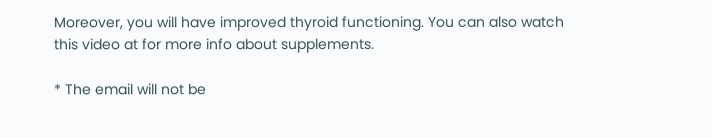Moreover, you will have improved thyroid functioning. You can also watch this video at for more info about supplements.

* The email will not be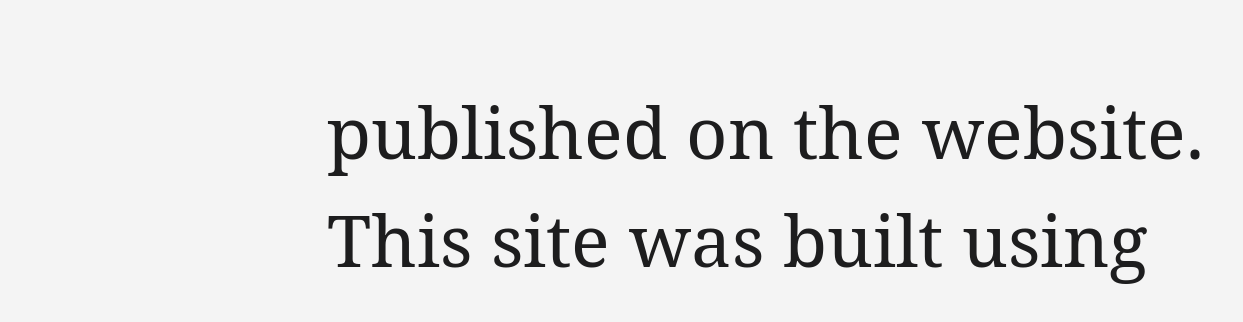published on the website.
This site was built using